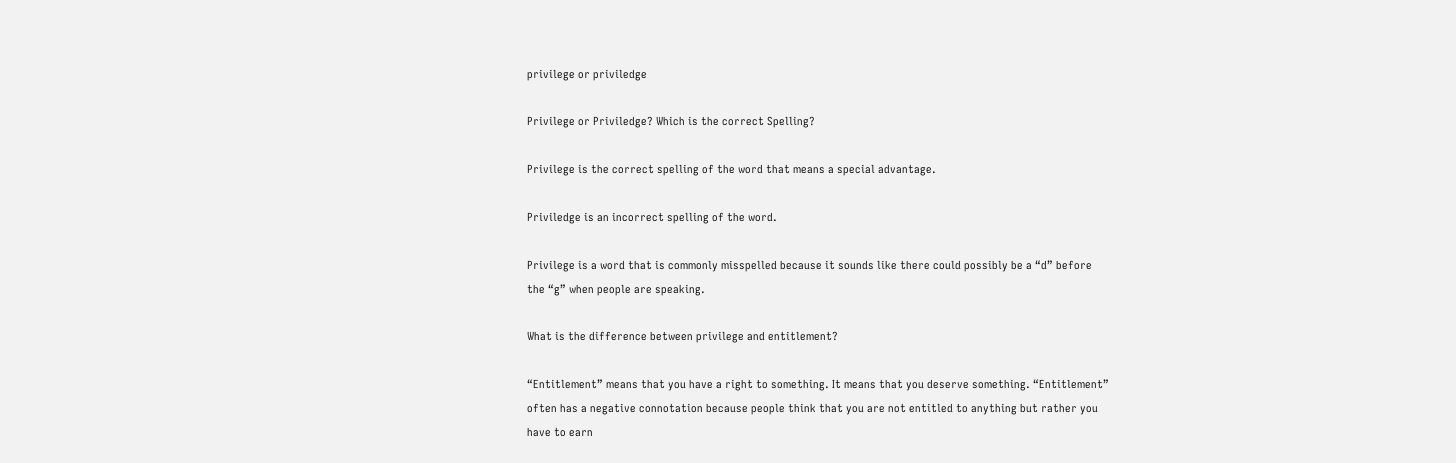privilege or priviledge

Privilege or Priviledge? Which is the correct Spelling?

Privilege is the correct spelling of the word that means a special advantage.

Priviledge is an incorrect spelling of the word.

Privilege is a word that is commonly misspelled because it sounds like there could possibly be a “d” before the “g” when people are speaking.

What is the difference between privilege and entitlement?

“Entitlement” means that you have a right to something. It means that you deserve something. “Entitlement” often has a negative connotation because people think that you are not entitled to anything but rather you have to earn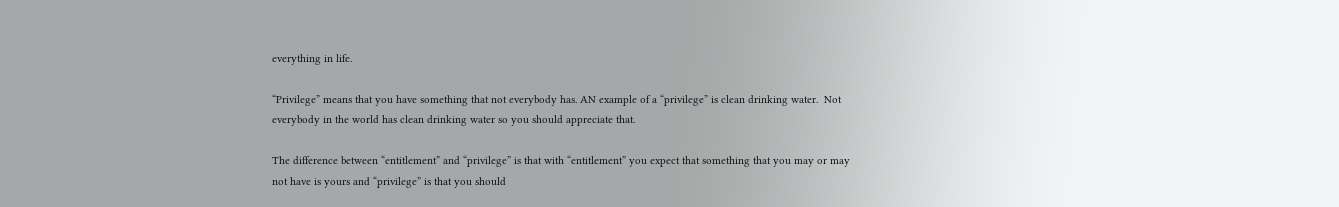everything in life.

“Privilege” means that you have something that not everybody has. AN example of a “privilege” is clean drinking water.  Not everybody in the world has clean drinking water so you should appreciate that.

The difference between “entitlement” and “privilege” is that with “entitlement” you expect that something that you may or may not have is yours and “privilege” is that you should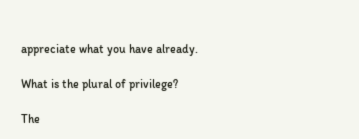appreciate what you have already.

What is the plural of privilege?

The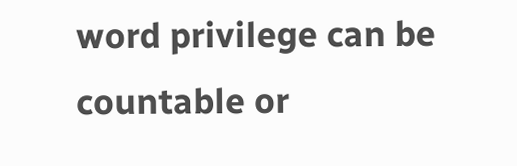word privilege can be countable or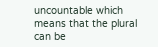uncountable which means that the plural can be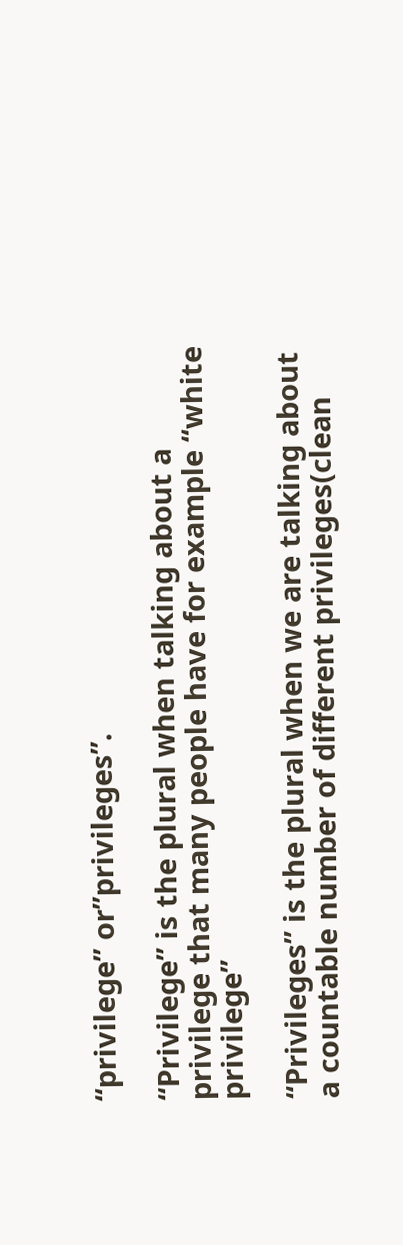“privilege” or”privileges”.

“Privilege” is the plural when talking about a privilege that many people have for example “white privilege”

“Privileges” is the plural when we are talking about a countable number of different privileges(clean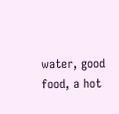water, good food, a hot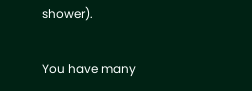shower).

You have many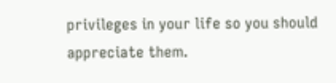privileges in your life so you should appreciate them.